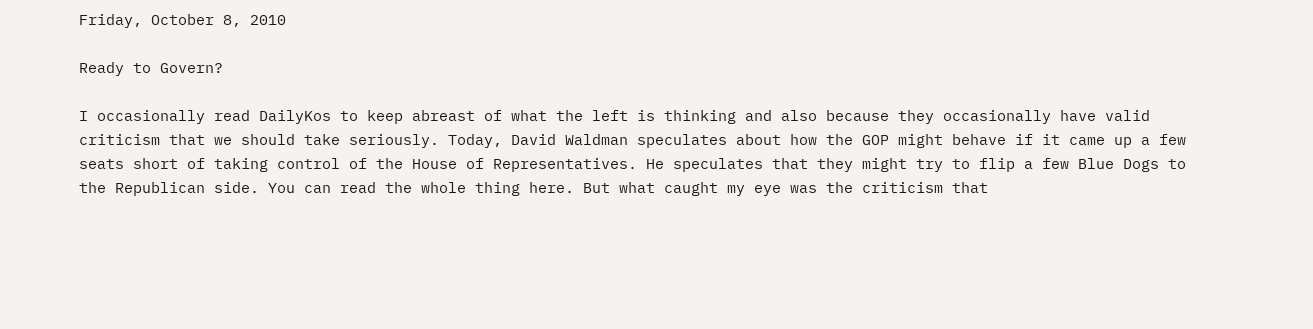Friday, October 8, 2010

Ready to Govern?

I occasionally read DailyKos to keep abreast of what the left is thinking and also because they occasionally have valid criticism that we should take seriously. Today, David Waldman speculates about how the GOP might behave if it came up a few seats short of taking control of the House of Representatives. He speculates that they might try to flip a few Blue Dogs to the Republican side. You can read the whole thing here. But what caught my eye was the criticism that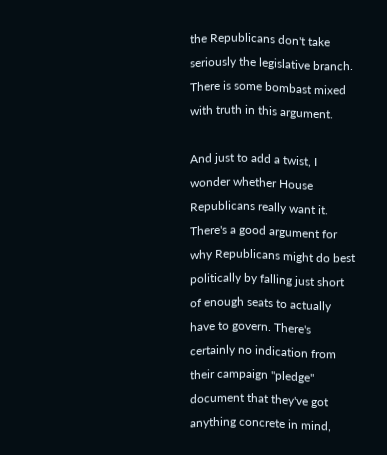the Republicans don't take seriously the legislative branch. There is some bombast mixed with truth in this argument.

And just to add a twist, I wonder whether House Republicans really want it. There's a good argument for why Republicans might do best politically by falling just short of enough seats to actually have to govern. There's certainly no indication from their campaign "pledge" document that they've got anything concrete in mind,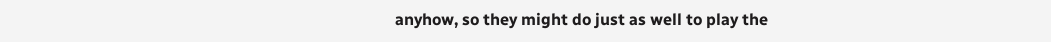anyhow, so they might do just as well to play the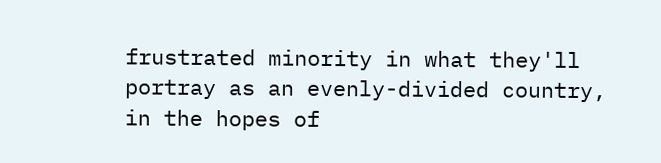frustrated minority in what they'll portray as an evenly-divided country, in the hopes of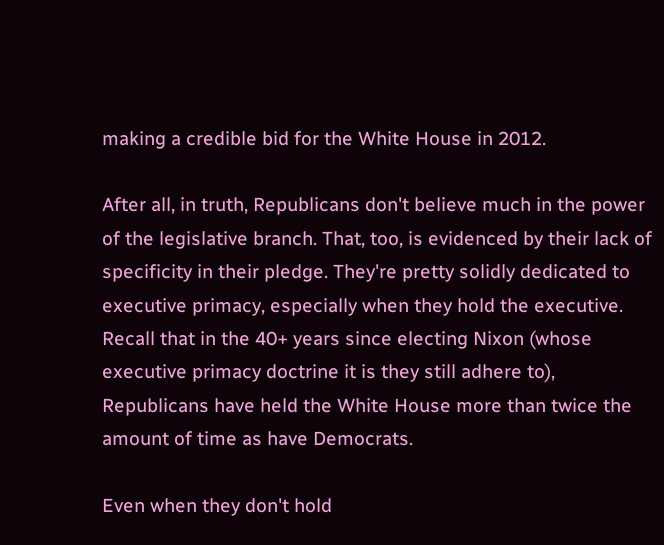making a credible bid for the White House in 2012.

After all, in truth, Republicans don't believe much in the power of the legislative branch. That, too, is evidenced by their lack of specificity in their pledge. They're pretty solidly dedicated to executive primacy, especially when they hold the executive. Recall that in the 40+ years since electing Nixon (whose executive primacy doctrine it is they still adhere to), Republicans have held the White House more than twice the amount of time as have Democrats.

Even when they don't hold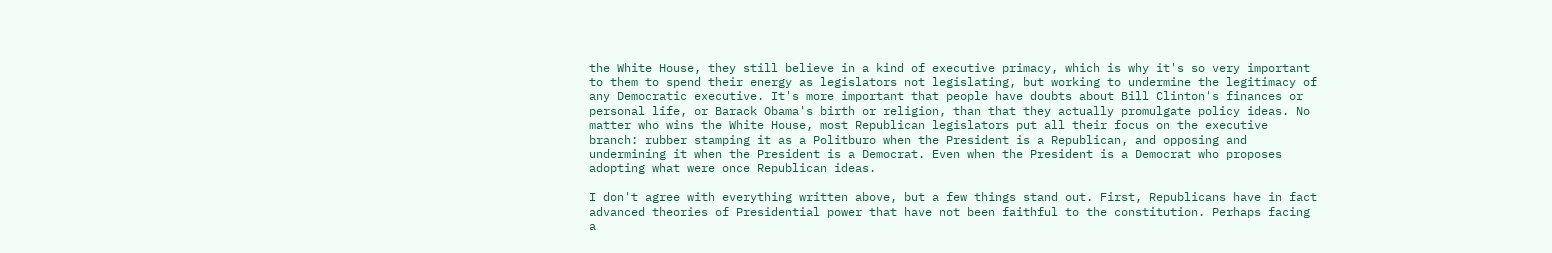the White House, they still believe in a kind of executive primacy, which is why it's so very important to them to spend their energy as legislators not legislating, but working to undermine the legitimacy of any Democratic executive. It's more important that people have doubts about Bill Clinton's finances or personal life, or Barack Obama's birth or religion, than that they actually promulgate policy ideas. No matter who wins the White House, most Republican legislators put all their focus on the executive branch: rubber stamping it as a Politburo when the President is a Republican, and opposing and undermining it when the President is a Democrat. Even when the President is a Democrat who proposes adopting what were once Republican ideas.

I don't agree with everything written above, but a few things stand out. First, Republicans have in fact advanced theories of Presidential power that have not been faithful to the constitution. Perhaps facing a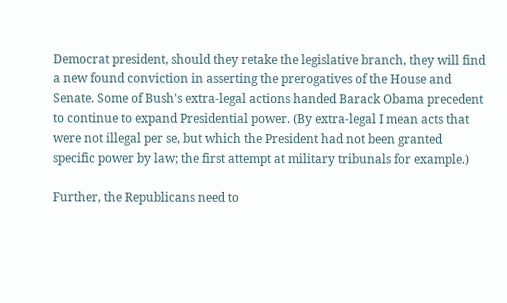Democrat president, should they retake the legislative branch, they will find a new found conviction in asserting the prerogatives of the House and Senate. Some of Bush's extra-legal actions handed Barack Obama precedent to continue to expand Presidential power. (By extra-legal I mean acts that were not illegal per se, but which the President had not been granted specific power by law; the first attempt at military tribunals for example.)

Further, the Republicans need to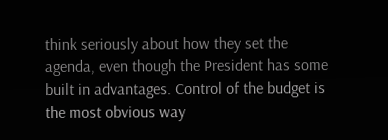think seriously about how they set the agenda, even though the President has some built in advantages. Control of the budget is the most obvious way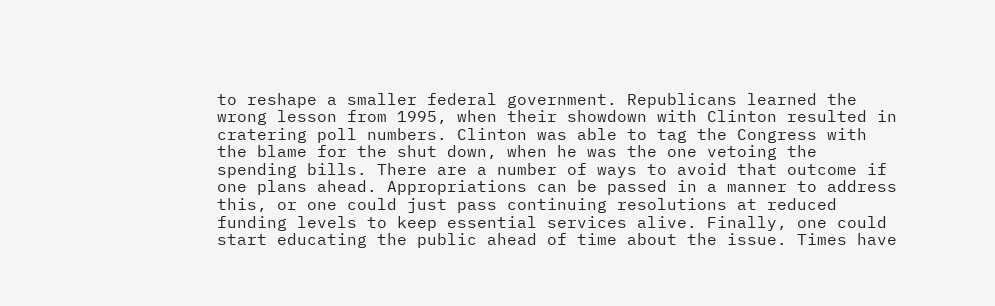to reshape a smaller federal government. Republicans learned the wrong lesson from 1995, when their showdown with Clinton resulted in cratering poll numbers. Clinton was able to tag the Congress with the blame for the shut down, when he was the one vetoing the spending bills. There are a number of ways to avoid that outcome if one plans ahead. Appropriations can be passed in a manner to address this, or one could just pass continuing resolutions at reduced funding levels to keep essential services alive. Finally, one could start educating the public ahead of time about the issue. Times have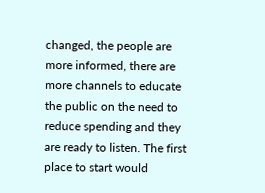changed, the people are more informed, there are more channels to educate the public on the need to reduce spending and they are ready to listen. The first place to start would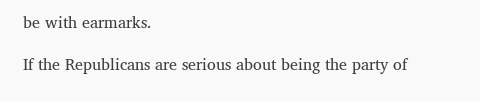be with earmarks.

If the Republicans are serious about being the party of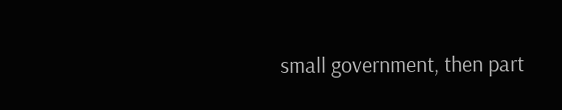small government, then part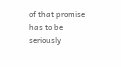of that promise has to be seriously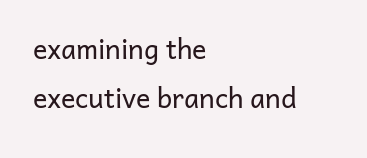examining the executive branch and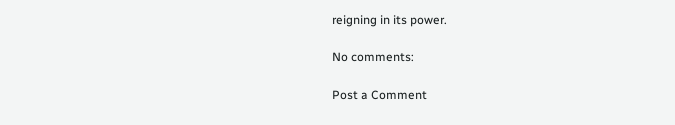reigning in its power.

No comments:

Post a Comment